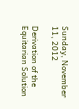Sunday, November 11, 2012

Derivation of the Equitarian Solution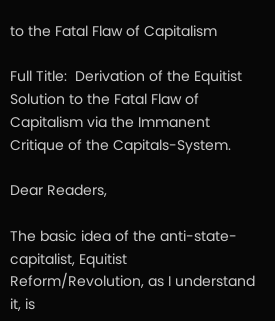to the Fatal Flaw of Capitalism

Full Title:  Derivation of the Equitist Solution to the Fatal Flaw of Capitalism via the Immanent Critique of the Capitals-System.

Dear Readers,

The basic idea of the anti-state-capitalist, Equitist Reform/Revolution, as I understand it, is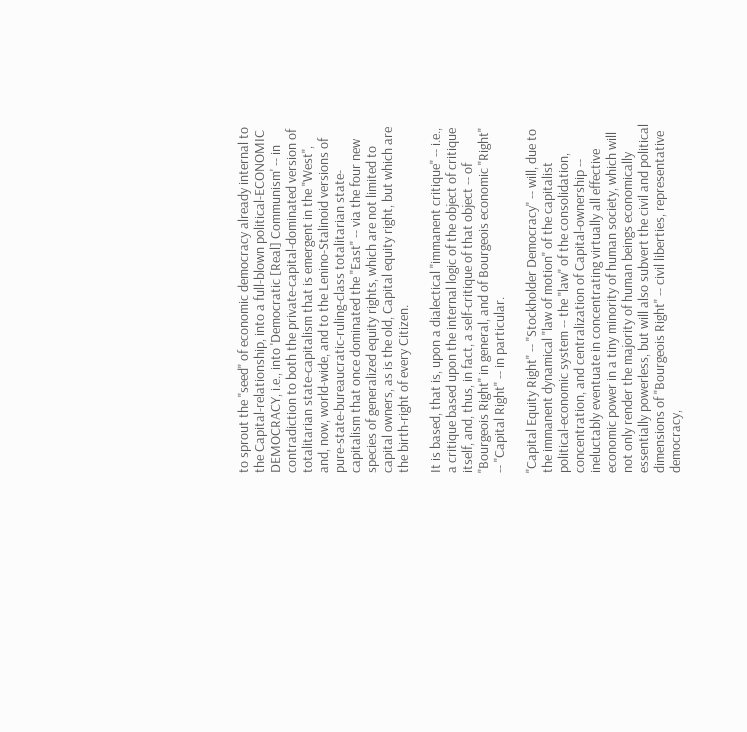to sprout the "seed" of economic democracy already internal to the Capital-relationship, into a full-blown political-ECONOMIC DEMOCRACY, i.e., into 'Democratic [Real] Communism' -- in contradiction to both the private-capital-dominated version of totalitarian state-capitalism that is emergent in the "West", and, now, world-wide, and to the Lenino-Stalinoid versions of pure-state-bureaucratic-ruling-class totalitarian state-capitalism that once dominated the "East" -- via the four new species of generalized equity rights, which are not limited to capital owners, as is the old, Capital equity right, but which are the birth-right of every Citizen.

It is based, that is, upon a dialectical "immanent critique" -- i.e., a critique based upon the internal logic of the object of critique itself, and, thus, in fact, a self-critique of that object -- of "Bourgeois Right" in general, and of Bourgeois economic "Right" -- "Capital Right" -- in particular.

"Capital Equity Right" -- "Stockholder Democracy" -- will, due to the immanent dynamical "law of motion" of the capitalist political-economic system -- the "law" of the consolidation, concentration, and centralization of Capital-ownership -- ineluctably eventuate in concentrating virtually all effective economic power in a tiny minority of human society, which will not only render the majority of human beings economically essentially powerless, but will also subvert the civil and political dimensions of "Bourgeois Right" -- civil liberties, representative democracy,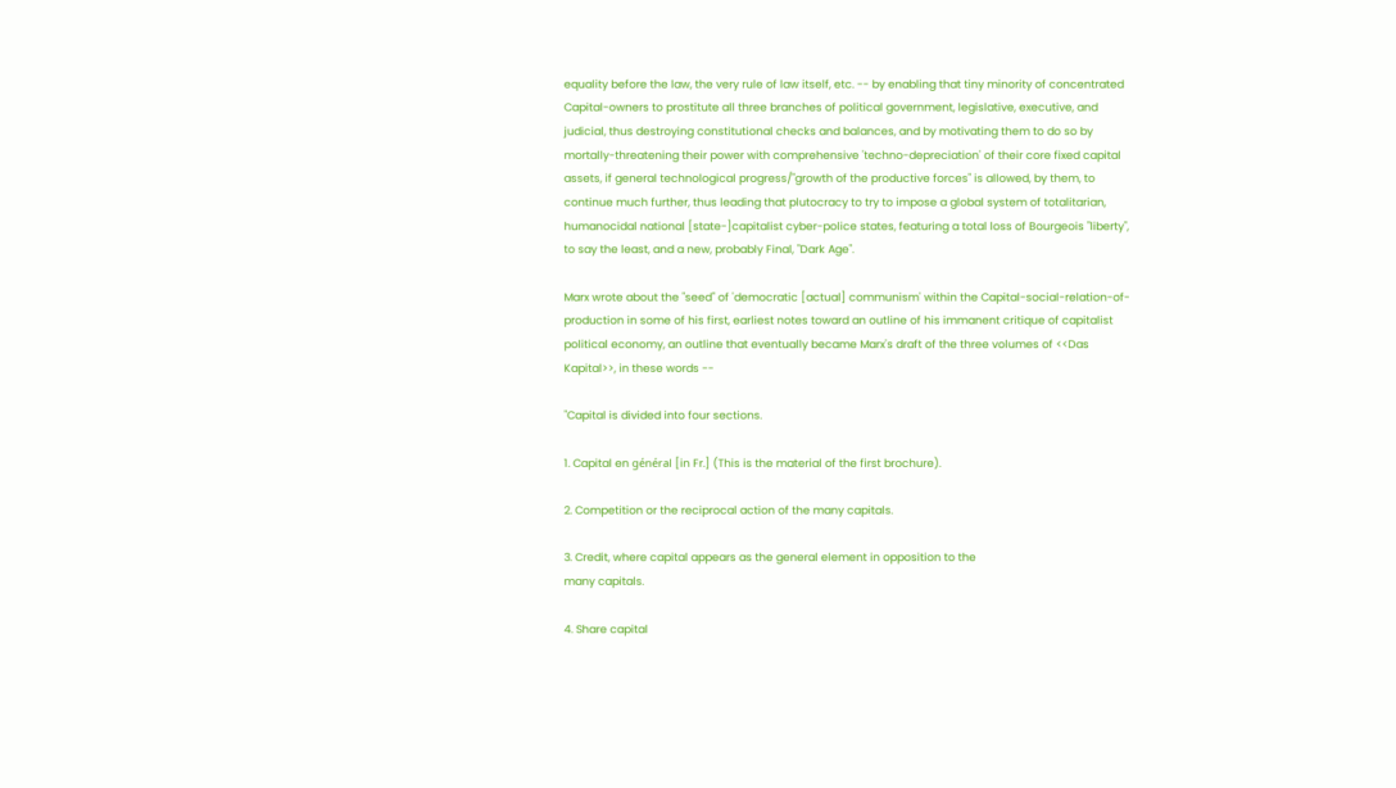equality before the law, the very rule of law itself, etc. -- by enabling that tiny minority of concentrated Capital-owners to prostitute all three branches of political government, legislative, executive, and judicial, thus destroying constitutional checks and balances, and by motivating them to do so by mortally-threatening their power with comprehensive 'techno-depreciation' of their core fixed capital assets, if general technological progress/"growth of the productive forces" is allowed, by them, to continue much further, thus leading that plutocracy to try to impose a global system of totalitarian, humanocidal national [state-]capitalist cyber-police states, featuring a total loss of Bourgeois "liberty", to say the least, and a new, probably Final, "Dark Age".

Marx wrote about the "seed" of 'democratic [actual] communism' within the Capital-social-relation-of-production in some of his first, earliest notes toward an outline of his immanent critique of capitalist political economy, an outline that eventually became Marx's draft of the three volumes of <<Das Kapital>>, in these words --

"Capital is divided into four sections.

1. Capital en général [in Fr.] (This is the material of the first brochure).

2. Competition or the reciprocal action of the many capitals.

3. Credit, where capital appears as the general element in opposition to the
many capitals.

4. Share capital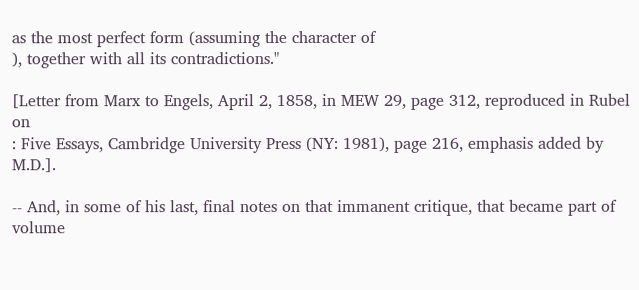as the most perfect form (assuming the character of
), together with all its contradictions."

[Letter from Marx to Engels, April 2, 1858, in MEW 29, page 312, reproduced in Rubel on
: Five Essays, Cambridge University Press (NY: 1981), page 216, emphasis added by M.D.].

-- And, in some of his last, final notes on that immanent critique, that became part of volume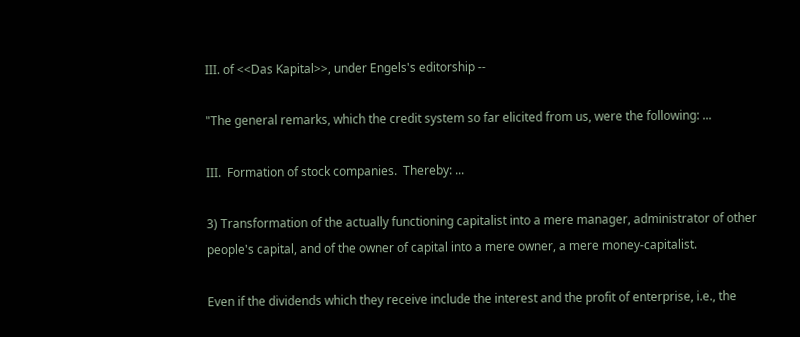III. of <<Das Kapital>>, under Engels's editorship --

"The general remarks, which the credit system so far elicited from us, were the following: ...

III.  Formation of stock companies.  Thereby: ...

3) Transformation of the actually functioning capitalist into a mere manager, administrator of other people's capital, and of the owner of capital into a mere owner, a mere money-capitalist.

Even if the dividends which they receive include the interest and the profit of enterprise, i.e., the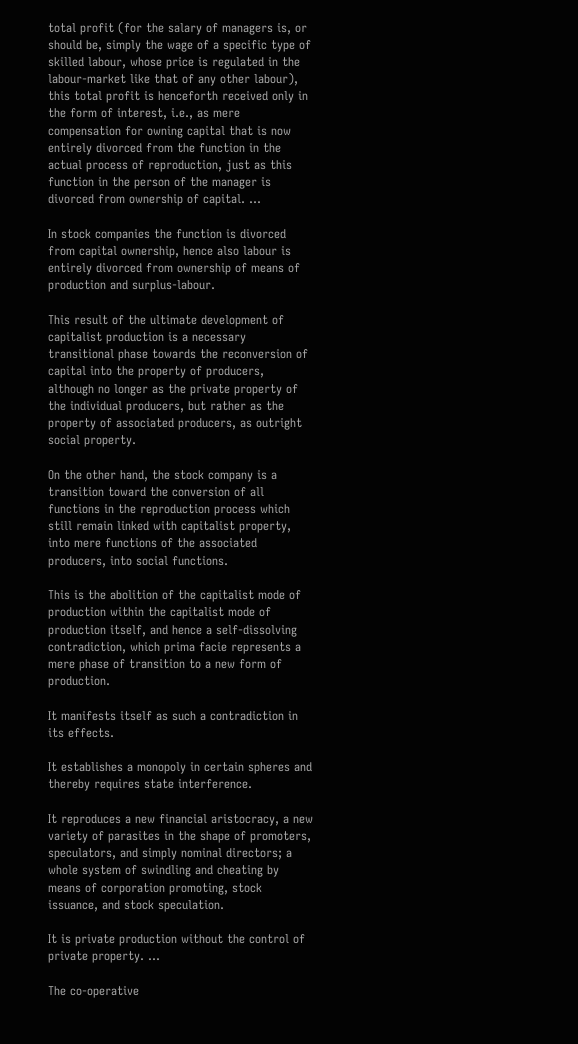total profit (for the salary of managers is, or should be, simply the wage of a specific type of skilled labour, whose price is regulated in the labour-market like that of any other labour), this total profit is henceforth received only in the form of interest, i.e., as mere compensation for owning capital that is now entirely divorced from the function in the actual process of reproduction, just as this function in the person of the manager is divorced from ownership of capital. ...

In stock companies the function is divorced from capital ownership, hence also labour is entirely divorced from ownership of means of production and surplus-labour.

This result of the ultimate development of capitalist production is a necessary transitional phase towards the reconversion of capital into the property of producers, although no longer as the private property of the individual producers, but rather as the property of associated producers, as outright social property.

On the other hand, the stock company is a transition toward the conversion of all functions in the reproduction process which still remain linked with capitalist property, into mere functions of the associated producers, into social functions.

This is the abolition of the capitalist mode of production within the capitalist mode of production itself, and hence a self-dissolving contradiction, which prima facie represents a mere phase of transition to a new form of production.

It manifests itself as such a contradiction in its effects.

It establishes a monopoly in certain spheres and thereby requires state interference.

It reproduces a new financial aristocracy, a new variety of parasites in the shape of promoters, speculators, and simply nominal directors; a whole system of swindling and cheating by means of corporation promoting, stock issuance, and stock speculation.

It is private production without the control of private property. ...

The co-operative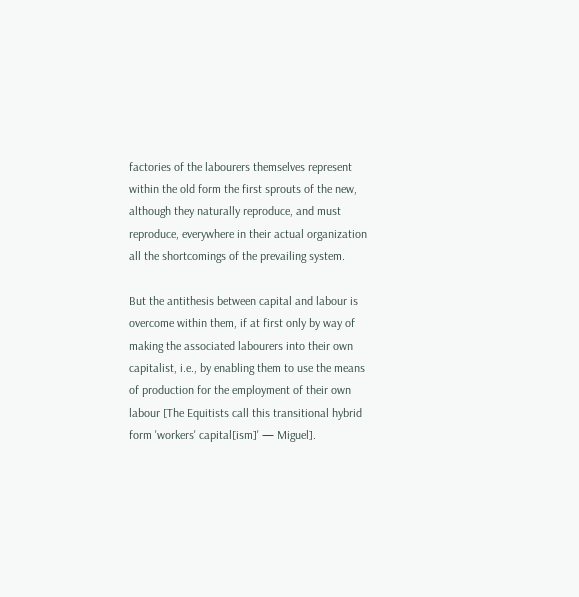factories of the labourers themselves represent within the old form the first sprouts of the new, although they naturally reproduce, and must reproduce, everywhere in their actual organization all the shortcomings of the prevailing system.

But the antithesis between capital and labour is overcome within them, if at first only by way of making the associated labourers into their own capitalist, i.e., by enabling them to use the means of production for the employment of their own labour [The Equitists call this transitional hybrid form 'workers' capital[ism]' — Miguel].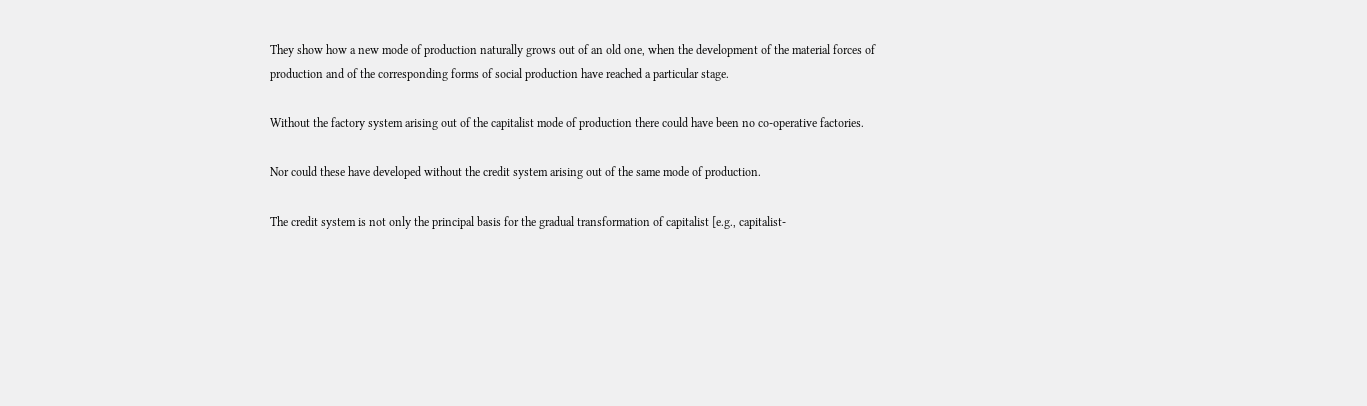They show how a new mode of production naturally grows out of an old one, when the development of the material forces of production and of the corresponding forms of social production have reached a particular stage.

Without the factory system arising out of the capitalist mode of production there could have been no co-operative factories.

Nor could these have developed without the credit system arising out of the same mode of production.

The credit system is not only the principal basis for the gradual transformation of capitalist [e.g., capitalist-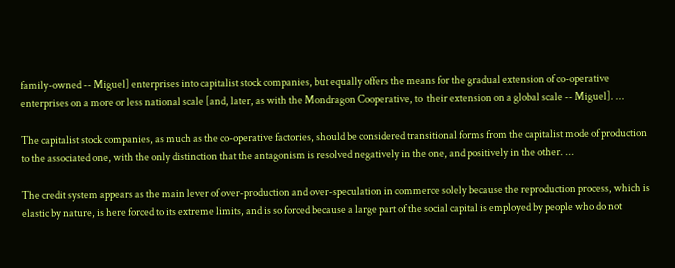family-owned -- Miguel] enterprises into capitalist stock companies, but equally offers the means for the gradual extension of co-operative enterprises on a more or less national scale [and, later, as with the Mondragon Cooperative, to  their extension on a global scale -- Miguel]. ...

The capitalist stock companies, as much as the co-operative factories, should be considered transitional forms from the capitalist mode of production to the associated one, with the only distinction that the antagonism is resolved negatively in the one, and positively in the other. ...

The credit system appears as the main lever of over-production and over-speculation in commerce solely because the reproduction process, which is elastic by nature, is here forced to its extreme limits, and is so forced because a large part of the social capital is employed by people who do not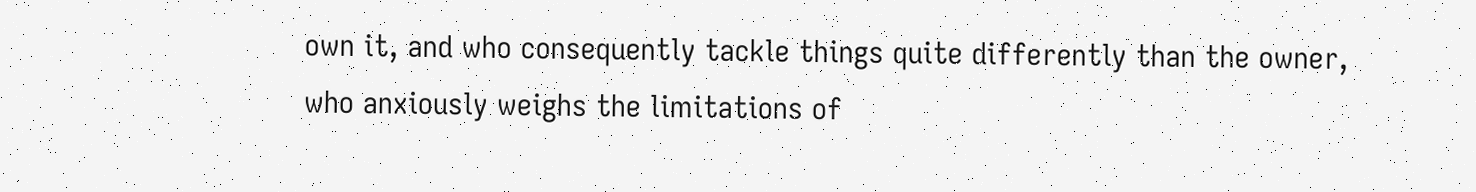own it, and who consequently tackle things quite differently than the owner, who anxiously weighs the limitations of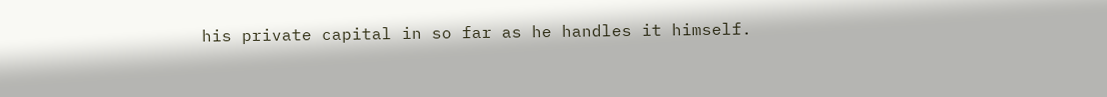his private capital in so far as he handles it himself.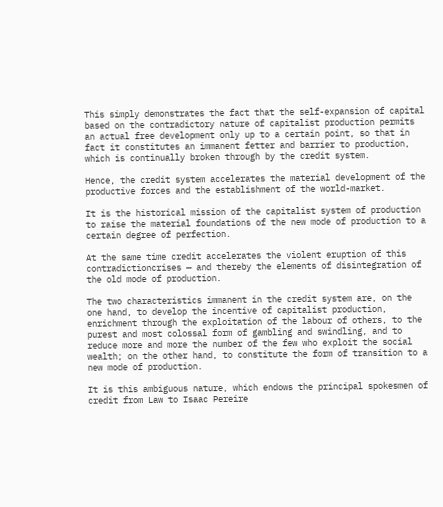This simply demonstrates the fact that the self-expansion of capital based on the contradictory nature of capitalist production permits an actual free development only up to a certain point, so that in fact it constitutes an immanent fetter and barrier to production, which is continually broken through by the credit system.

Hence, the credit system accelerates the material development of the productive forces and the establishment of the world-market.

It is the historical mission of the capitalist system of production to raise the material foundations of the new mode of production to a certain degree of perfection.

At the same time credit accelerates the violent eruption of this contradictioncrises — and thereby the elements of disintegration of the old mode of production.

The two characteristics immanent in the credit system are, on the one hand, to develop the incentive of capitalist production, enrichment through the exploitation of the labour of others, to the purest and most colossal form of gambling and swindling, and to reduce more and more the number of the few who exploit the social wealth; on the other hand, to constitute the form of transition to a new mode of production.

It is this ambiguous nature, which endows the principal spokesmen of credit from Law to Isaac Pereire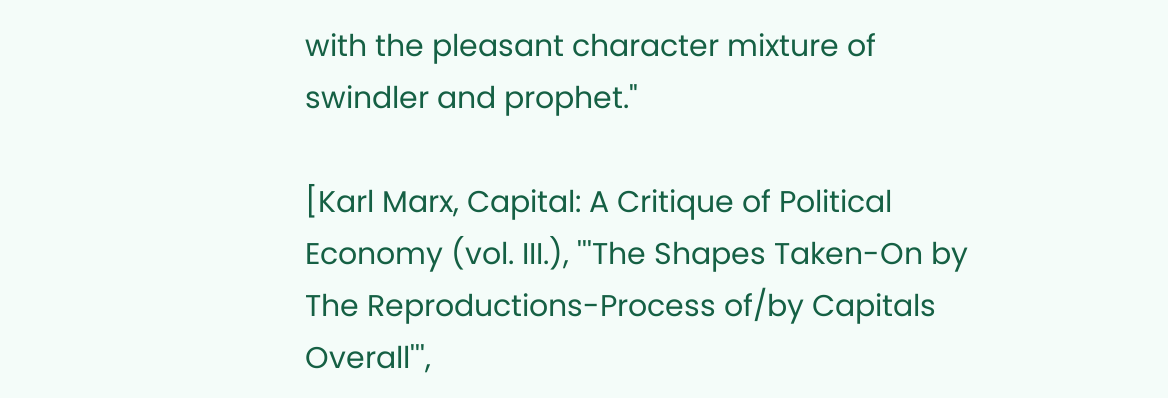with the pleasant character mixture of swindler and prophet."

[Karl Marx, Capital: A Critique of Political Economy (vol. III.), '''The Shapes Taken-On by The Reproductions-Process of/by Capitals Overall''',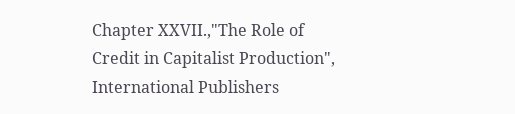Chapter XXVII.,"The Role of Credit in Capitalist Production", International Publishers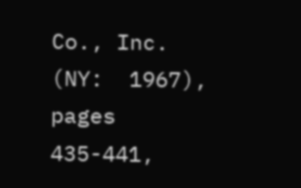Co., Inc. (NY:  1967), pages 435-441,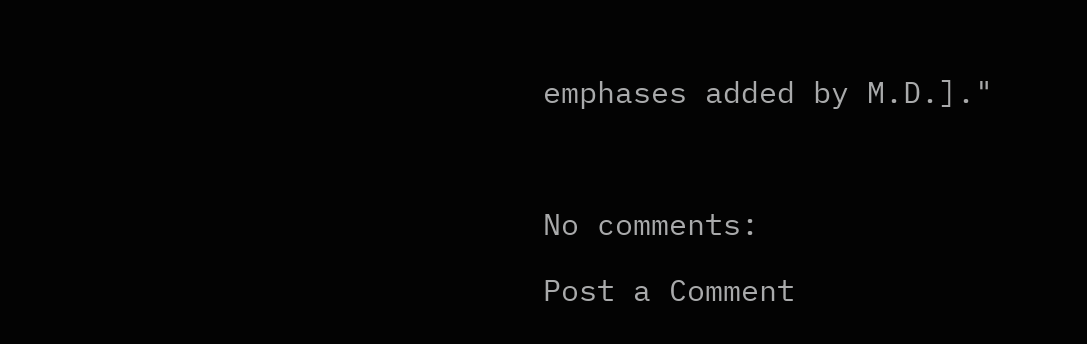emphases added by M.D.]."



No comments:

Post a Comment